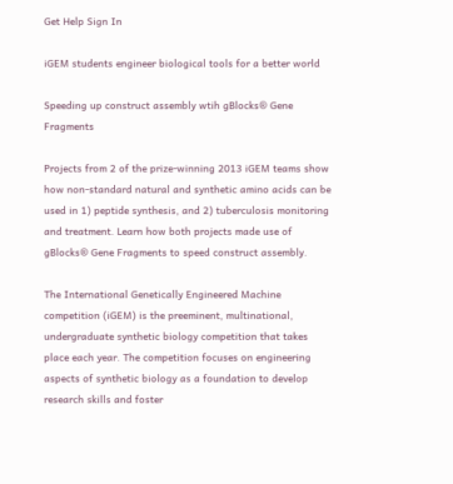Get Help Sign In

iGEM students engineer biological tools for a better world

Speeding up construct assembly wtih gBlocks® Gene Fragments

Projects from 2 of the prize-winning 2013 iGEM teams show how non-standard natural and synthetic amino acids can be used in 1) peptide synthesis, and 2) tuberculosis monitoring and treatment. Learn how both projects made use of gBlocks® Gene Fragments to speed construct assembly.

The International Genetically Engineered Machine competition (iGEM) is the preeminent, multinational, undergraduate synthetic biology competition that takes place each year. The competition focuses on engineering aspects of synthetic biology as a foundation to develop research skills and foster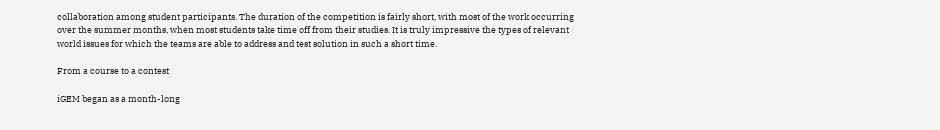collaboration among student participants. The duration of the competition is fairly short, with most of the work occurring over the summer months, when most students take time off from their studies. It is truly impressive the types of relevant world issues for which the teams are able to address and test solution in such a short time.

From a course to a contest

iGEM began as a month-long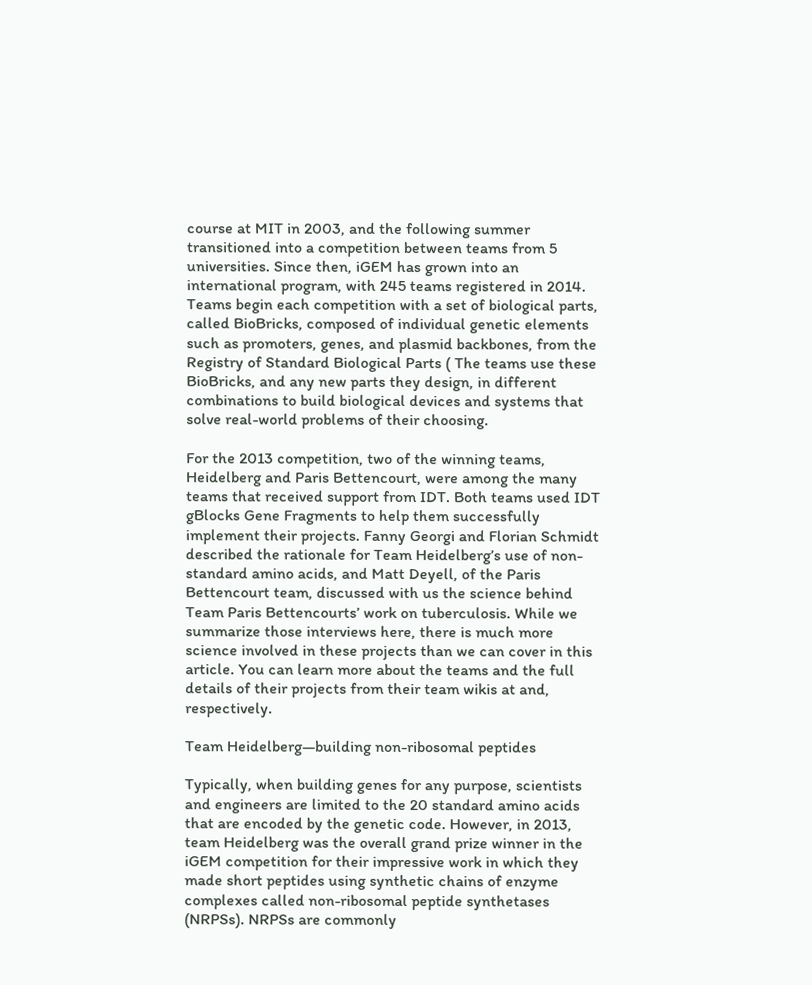course at MIT in 2003, and the following summer transitioned into a competition between teams from 5 universities. Since then, iGEM has grown into an international program, with 245 teams registered in 2014. Teams begin each competition with a set of biological parts, called BioBricks, composed of individual genetic elements such as promoters, genes, and plasmid backbones, from the Registry of Standard Biological Parts ( The teams use these BioBricks, and any new parts they design, in different combinations to build biological devices and systems that solve real-world problems of their choosing.

For the 2013 competition, two of the winning teams, Heidelberg and Paris Bettencourt, were among the many teams that received support from IDT. Both teams used IDT gBlocks Gene Fragments to help them successfully implement their projects. Fanny Georgi and Florian Schmidt described the rationale for Team Heidelberg’s use of non-standard amino acids, and Matt Deyell, of the Paris Bettencourt team, discussed with us the science behind Team Paris Bettencourts’ work on tuberculosis. While we summarize those interviews here, there is much more science involved in these projects than we can cover in this article. You can learn more about the teams and the full details of their projects from their team wikis at and, respectively.

Team Heidelberg—building non-ribosomal peptides

Typically, when building genes for any purpose, scientists and engineers are limited to the 20 standard amino acids that are encoded by the genetic code. However, in 2013, team Heidelberg was the overall grand prize winner in the iGEM competition for their impressive work in which they made short peptides using synthetic chains of enzyme complexes called non-ribosomal peptide synthetases (NRPSs). NRPSs are commonly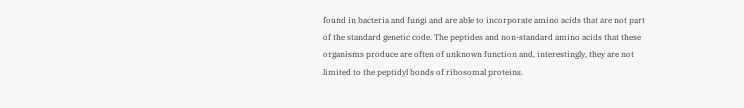found in bacteria and fungi and are able to incorporate amino acids that are not part of the standard genetic code. The peptides and non-standard amino acids that these organisms produce are often of unknown function and, interestingly, they are not limited to the peptidyl bonds of ribosomal proteins.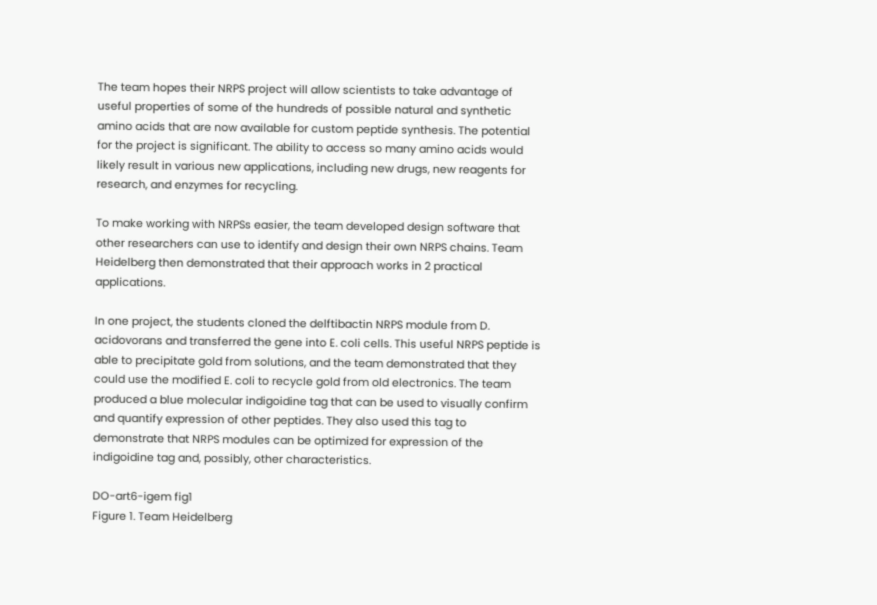The team hopes their NRPS project will allow scientists to take advantage of useful properties of some of the hundreds of possible natural and synthetic amino acids that are now available for custom peptide synthesis. The potential for the project is significant. The ability to access so many amino acids would likely result in various new applications, including new drugs, new reagents for research, and enzymes for recycling.

To make working with NRPSs easier, the team developed design software that other researchers can use to identify and design their own NRPS chains. Team Heidelberg then demonstrated that their approach works in 2 practical applications.

In one project, the students cloned the delftibactin NRPS module from D. acidovorans and transferred the gene into E. coli cells. This useful NRPS peptide is able to precipitate gold from solutions, and the team demonstrated that they could use the modified E. coli to recycle gold from old electronics. The team produced a blue molecular indigoidine tag that can be used to visually confirm and quantify expression of other peptides. They also used this tag to demonstrate that NRPS modules can be optimized for expression of the indigoidine tag and, possibly, other characteristics.

DO-art6-igem fig1
Figure 1. Team Heidelberg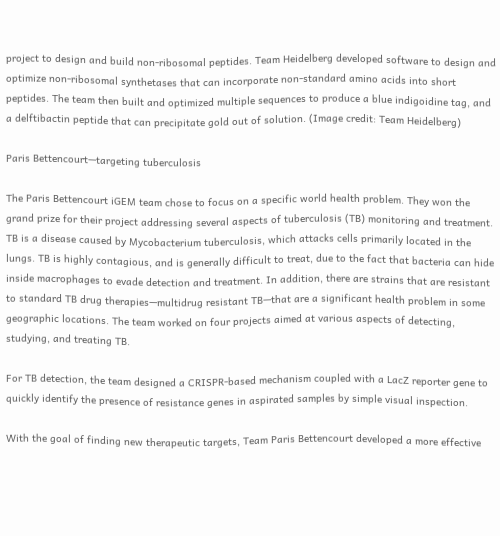project to design and build non-ribosomal peptides. Team Heidelberg developed software to design and optimize non-ribosomal synthetases that can incorporate non-standard amino acids into short peptides. The team then built and optimized multiple sequences to produce a blue indigoidine tag, and a delftibactin peptide that can precipitate gold out of solution. (Image credit: Team Heidelberg)

Paris Bettencourt—targeting tuberculosis

The Paris Bettencourt iGEM team chose to focus on a specific world health problem. They won the grand prize for their project addressing several aspects of tuberculosis (TB) monitoring and treatment. TB is a disease caused by Mycobacterium tuberculosis, which attacks cells primarily located in the lungs. TB is highly contagious, and is generally difficult to treat, due to the fact that bacteria can hide inside macrophages to evade detection and treatment. In addition, there are strains that are resistant to standard TB drug therapies—multidrug resistant TB—that are a significant health problem in some geographic locations. The team worked on four projects aimed at various aspects of detecting, studying, and treating TB.

For TB detection, the team designed a CRISPR-based mechanism coupled with a LacZ reporter gene to quickly identify the presence of resistance genes in aspirated samples by simple visual inspection.

With the goal of finding new therapeutic targets, Team Paris Bettencourt developed a more effective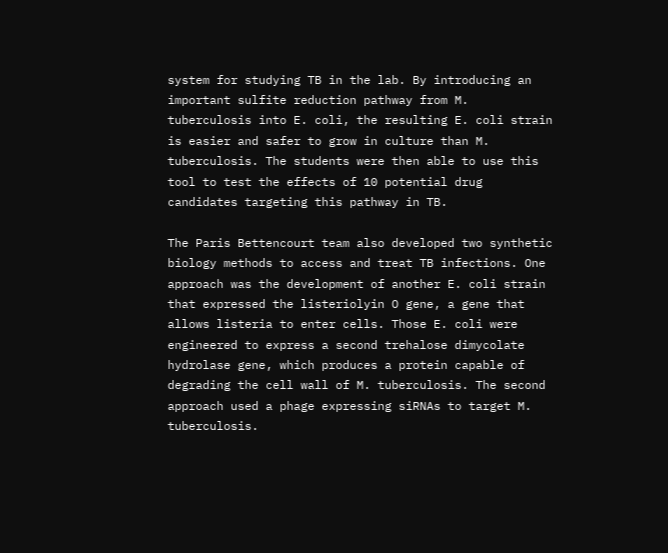system for studying TB in the lab. By introducing an important sulfite reduction pathway from M. tuberculosis into E. coli, the resulting E. coli strain is easier and safer to grow in culture than M. tuberculosis. The students were then able to use this tool to test the effects of 10 potential drug candidates targeting this pathway in TB.

The Paris Bettencourt team also developed two synthetic biology methods to access and treat TB infections. One approach was the development of another E. coli strain that expressed the listeriolyin O gene, a gene that allows listeria to enter cells. Those E. coli were engineered to express a second trehalose dimycolate hydrolase gene, which produces a protein capable of degrading the cell wall of M. tuberculosis. The second approach used a phage expressing siRNAs to target M. tuberculosis.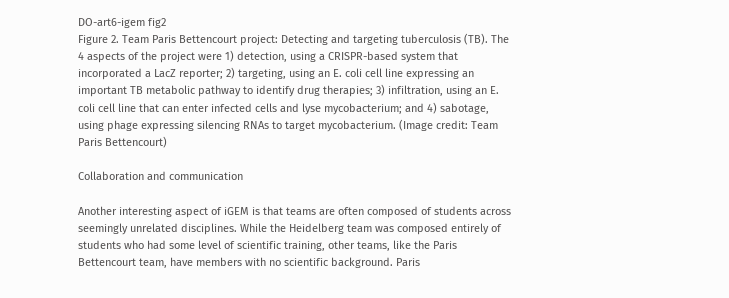DO-art6-igem fig2
Figure 2. Team Paris Bettencourt project: Detecting and targeting tuberculosis (TB). The 4 aspects of the project were 1) detection, using a CRISPR-based system that incorporated a LacZ reporter; 2) targeting, using an E. coli cell line expressing an important TB metabolic pathway to identify drug therapies; 3) infiltration, using an E. coli cell line that can enter infected cells and lyse mycobacterium; and 4) sabotage, using phage expressing silencing RNAs to target mycobacterium. (Image credit: Team Paris Bettencourt)

Collaboration and communication

Another interesting aspect of iGEM is that teams are often composed of students across seemingly unrelated disciplines. While the Heidelberg team was composed entirely of students who had some level of scientific training, other teams, like the Paris Bettencourt team, have members with no scientific background. Paris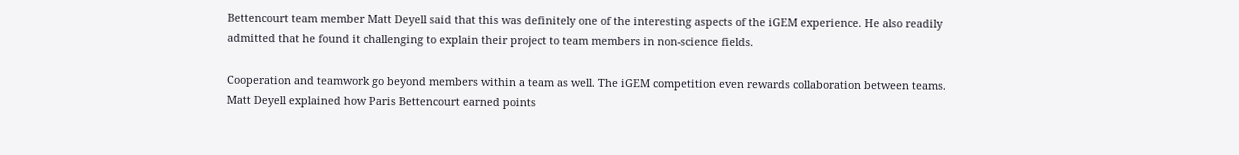Bettencourt team member Matt Deyell said that this was definitely one of the interesting aspects of the iGEM experience. He also readily admitted that he found it challenging to explain their project to team members in non-science fields.

Cooperation and teamwork go beyond members within a team as well. The iGEM competition even rewards collaboration between teams. Matt Deyell explained how Paris Bettencourt earned points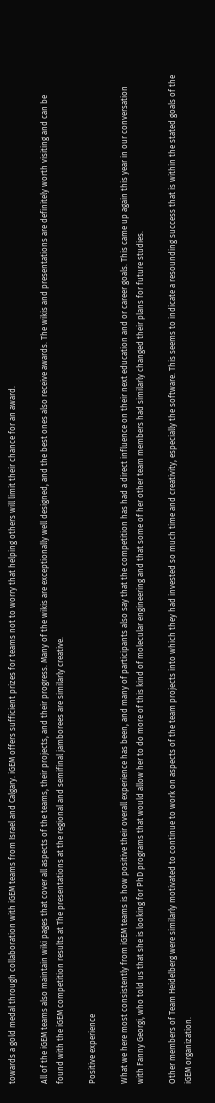towards a gold medal through collaboration with iGEM teams from Israel and Calgary. iGEM offers sufficient prizes for teams not to worry that helping others will limit their chance for an award.

All of the iGEM teams also maintain wiki pages that cover all aspects of the teams, their projects, and their progress. Many of the wikis are exceptionally well designed, and the best ones also receive awards. The wikis and presentations are definitely worth visiting and can be found with the iGEM competition results at The presentations at the regional and semifinal jamborees are similarly creative.

Positive experience

What we here most consistently from iGEM teams is how positive their overall experience has been, and many of participants also say that the competition has had a direct influence on their next education and or career goals. This came up again this year in our conversation with Fanny Georgi, who told us that she is looking for PhD programs that would allow her to do more of this kind of molecular engineering and that some of her other team members had similarly changed their plans for future studies.

Other members of Team Heidelberg were similarly motivated to continue to work on aspects of the team projects into which they had invested so much time and creativity, especially the software. This seems to indicate a resounding success that is within the stated goals of the iGEM organization.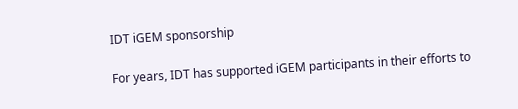IDT iGEM sponsorship

For years, IDT has supported iGEM participants in their efforts to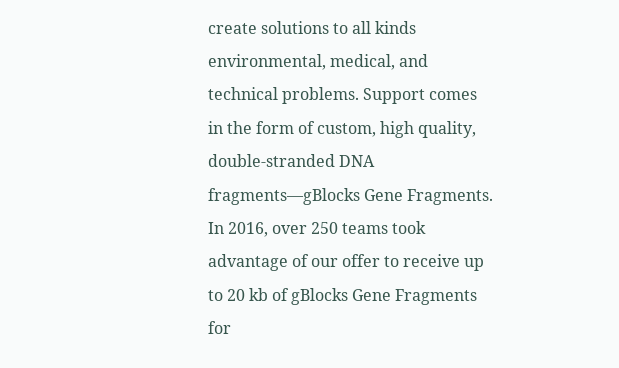create solutions to all kinds environmental, medical, and technical problems. Support comes in the form of custom, high quality, double-stranded DNA fragments—gBlocks Gene Fragments. In 2016, over 250 teams took advantage of our offer to receive up to 20 kb of gBlocks Gene Fragments for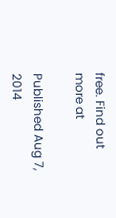free. Find out more at

Published Aug 7, 2014